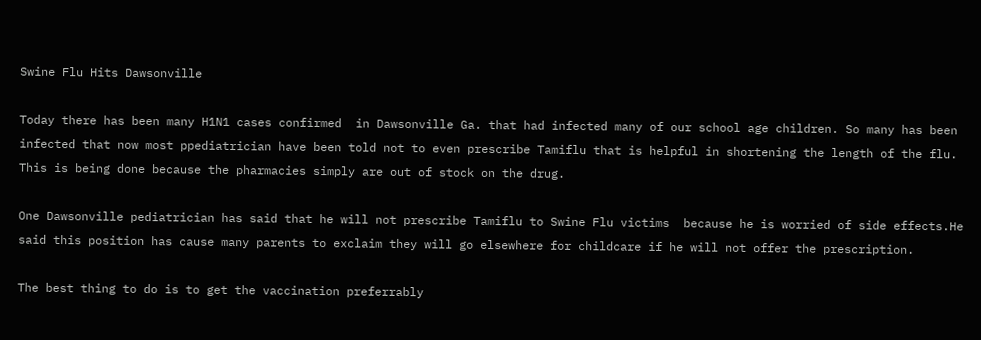Swine Flu Hits Dawsonville

Today there has been many H1N1 cases confirmed  in Dawsonville Ga. that had infected many of our school age children. So many has been infected that now most ppediatrician have been told not to even prescribe Tamiflu that is helpful in shortening the length of the flu. This is being done because the pharmacies simply are out of stock on the drug.

One Dawsonville pediatrician has said that he will not prescribe Tamiflu to Swine Flu victims  because he is worried of side effects.He said this position has cause many parents to exclaim they will go elsewhere for childcare if he will not offer the prescription.

The best thing to do is to get the vaccination preferrably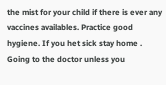the mist for your child if there is ever any vaccines availables. Practice good hygiene. If you het sick stay home . Going to the doctor unless you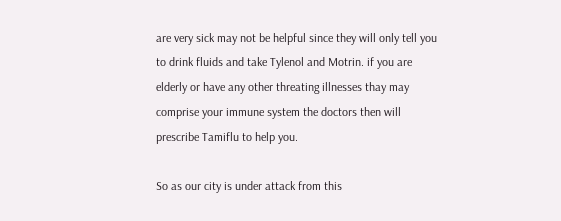are very sick may not be helpful since they will only tell you to drink fluids and take Tylenol and Motrin. if you are elderly or have any other threating illnesses thay may comprise your immune system the doctors then will prescribe Tamiflu to help you.

So as our city is under attack from this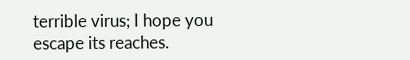terrible virus; I hope you escape its reaches.